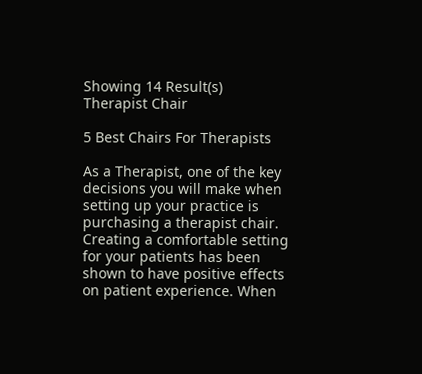Showing 14 Result(s)
Therapist Chair

5 Best Chairs For Therapists

As a Therapist, one of the key decisions you will make when setting up your practice is purchasing a therapist chair. Creating a comfortable setting for your patients has been shown to have positive effects on patient experience. When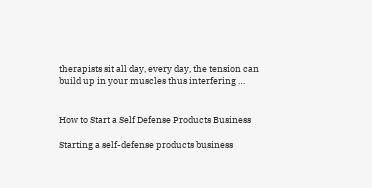therapists sit all day, every day, the tension can build up in your muscles thus interfering …


How to Start a Self Defense Products Business

Starting a self-defense products business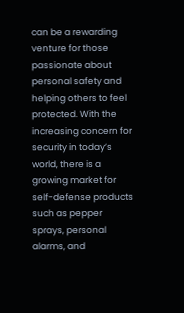can be a rewarding venture for those passionate about personal safety and helping others to feel protected. With the increasing concern for security in today’s world, there is a growing market for self-defense products such as pepper sprays, personal alarms, and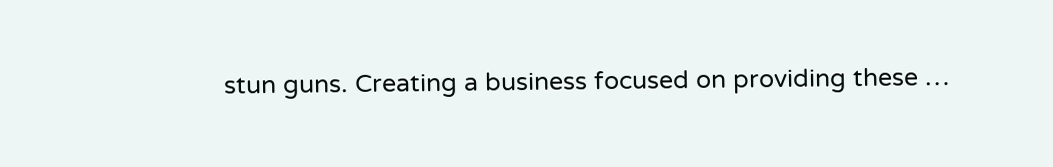stun guns. Creating a business focused on providing these …